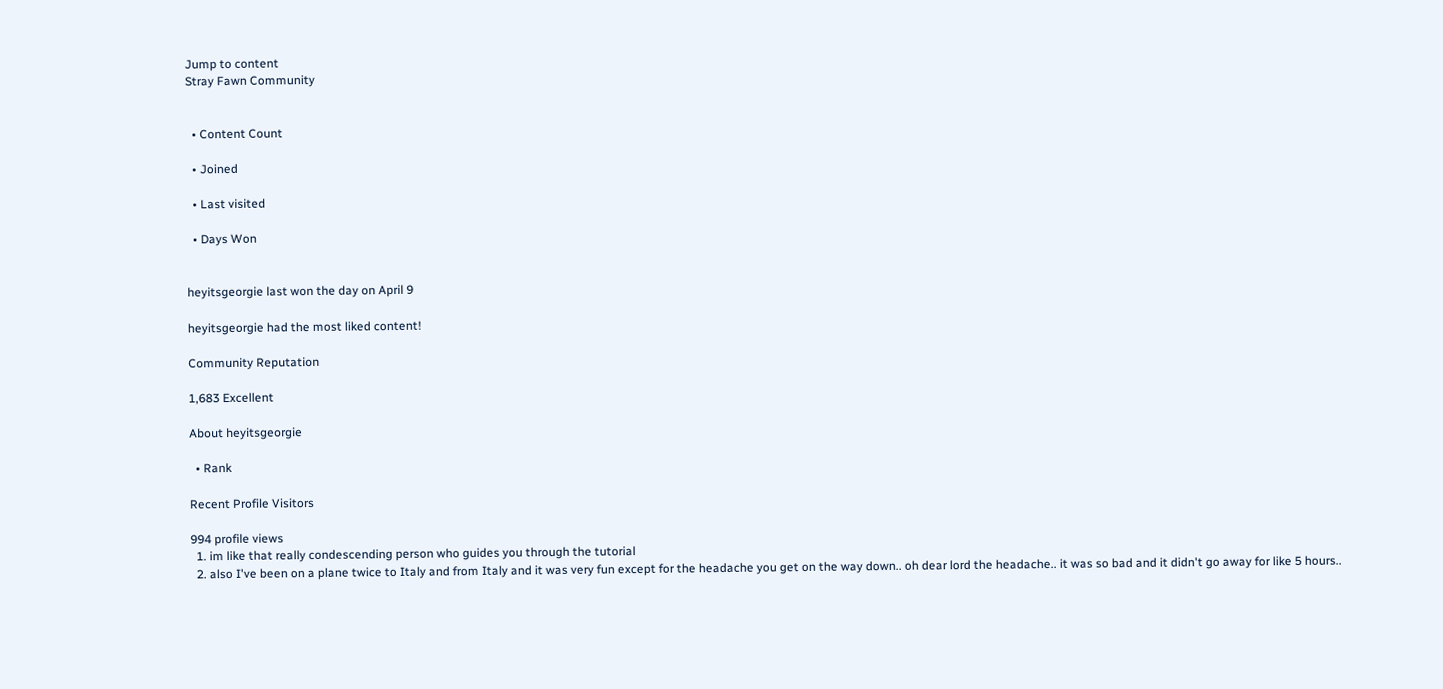Jump to content
Stray Fawn Community


  • Content Count

  • Joined

  • Last visited

  • Days Won


heyitsgeorgie last won the day on April 9

heyitsgeorgie had the most liked content!

Community Reputation

1,683 Excellent

About heyitsgeorgie

  • Rank

Recent Profile Visitors

994 profile views
  1. im like that really condescending person who guides you through the tutorial
  2. also I've been on a plane twice to Italy and from Italy and it was very fun except for the headache you get on the way down.. oh dear lord the headache.. it was so bad and it didn't go away for like 5 hours..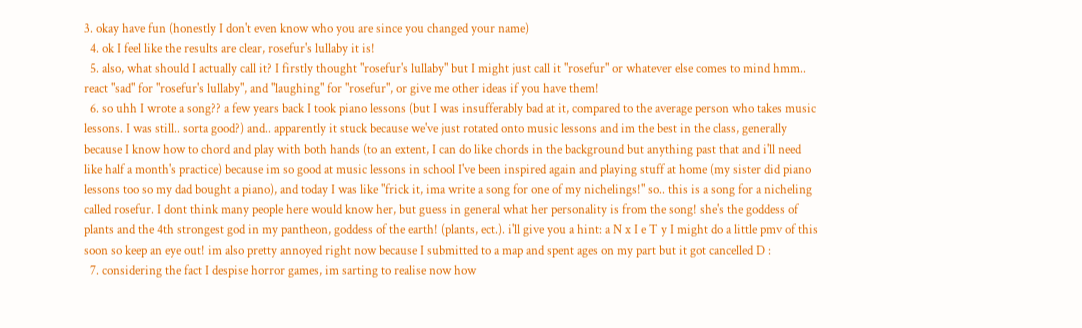3. okay have fun (honestly I don't even know who you are since you changed your name)
  4. ok I feel like the results are clear, rosefur's lullaby it is!
  5. also, what should I actually call it? I firstly thought "rosefur's lullaby" but I might just call it "rosefur" or whatever else comes to mind hmm.. react "sad" for "rosefur's lullaby", and "laughing" for "rosefur", or give me other ideas if you have them!
  6. so uhh I wrote a song?? a few years back I took piano lessons (but I was insufferably bad at it, compared to the average person who takes music lessons. I was still.. sorta good?) and.. apparently it stuck because we've just rotated onto music lessons and im the best in the class, generally because I know how to chord and play with both hands (to an extent, I can do like chords in the background but anything past that and i'll need like half a month's practice) because im so good at music lessons in school I've been inspired again and playing stuff at home (my sister did piano lessons too so my dad bought a piano), and today I was like "frick it, ima write a song for one of my nichelings!" so.. this is a song for a nicheling called rosefur. I dont think many people here would know her, but guess in general what her personality is from the song! she's the goddess of plants and the 4th strongest god in my pantheon, goddess of the earth! (plants, ect.). i'll give you a hint: a N x I e T y I might do a little pmv of this soon so keep an eye out! im also pretty annoyed right now because I submitted to a map and spent ages on my part but it got cancelled D :
  7. considering the fact I despise horror games, im sarting to realise now how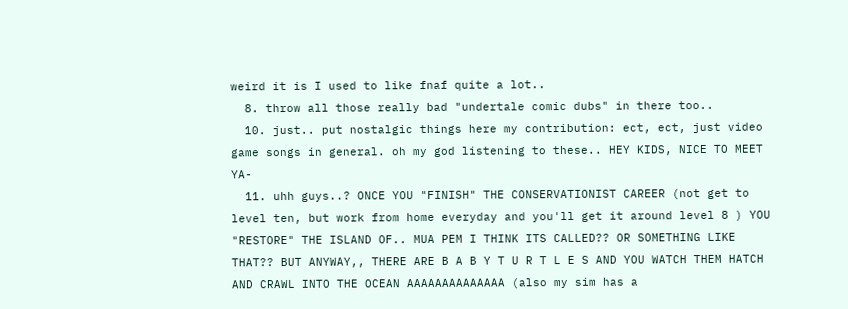weird it is I used to like fnaf quite a lot..
  8. throw all those really bad "undertale comic dubs" in there too..
  10. just.. put nostalgic things here my contribution: ect, ect, just video game songs in general. oh my god listening to these.. HEY KIDS, NICE TO MEET YA-
  11. uhh guys..? ONCE YOU "FINISH" THE CONSERVATIONIST CAREER (not get to level ten, but work from home everyday and you'll get it around level 8 ) YOU "RESTORE" THE ISLAND OF.. MUA PEM I THINK ITS CALLED?? OR SOMETHING LIKE THAT?? BUT ANYWAY,, THERE ARE B A B Y T U R T L E S AND YOU WATCH THEM HATCH AND CRAWL INTO THE OCEAN AAAAAAAAAAAAAA (also my sim has a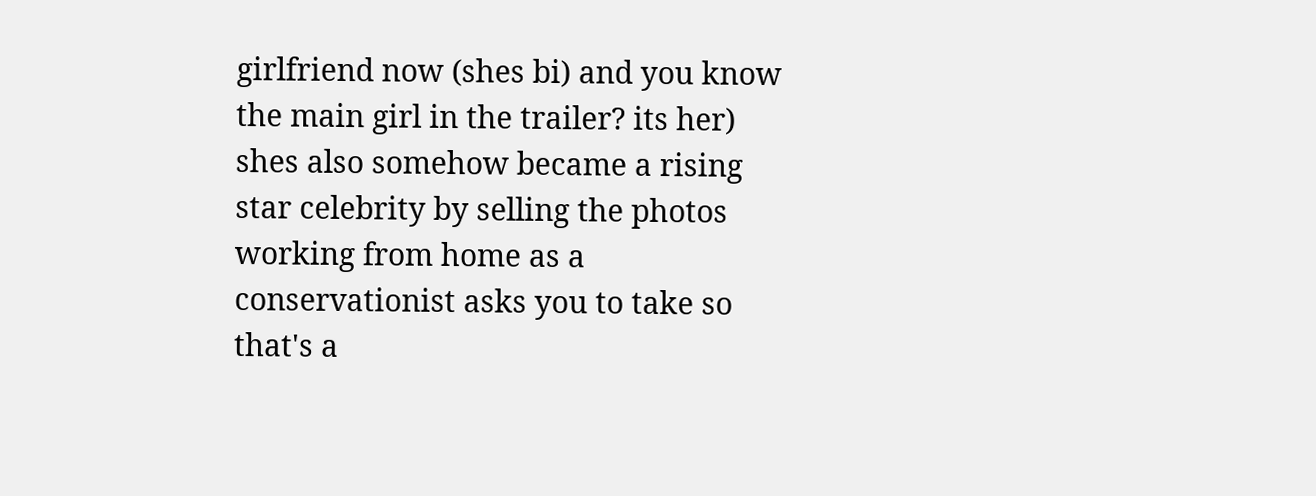girlfriend now (shes bi) and you know the main girl in the trailer? its her) shes also somehow became a rising star celebrity by selling the photos working from home as a conservationist asks you to take so that's a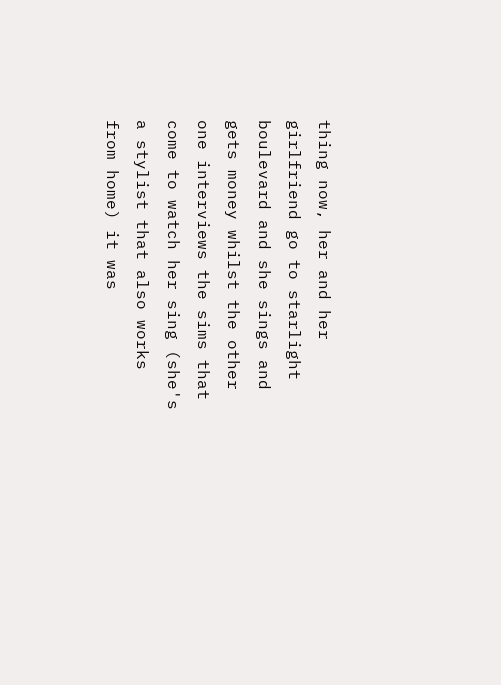thing now, her and her girlfriend go to starlight boulevard and she sings and gets money whilst the other one interviews the sims that come to watch her sing (she's a stylist that also works from home) it was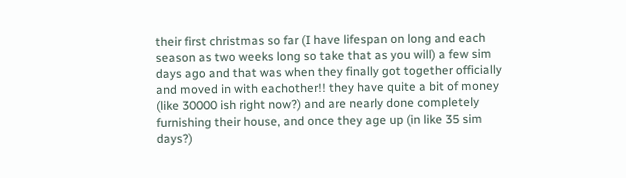their first christmas so far (I have lifespan on long and each season as two weeks long so take that as you will) a few sim days ago and that was when they finally got together officially and moved in with eachother!! they have quite a bit of money (like 30000 ish right now?) and are nearly done completely furnishing their house, and once they age up (in like 35 sim days?)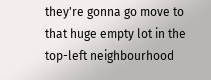they're gonna go move to that huge empty lot in the top-left neighbourhood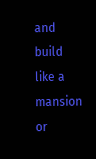and build like a mansion or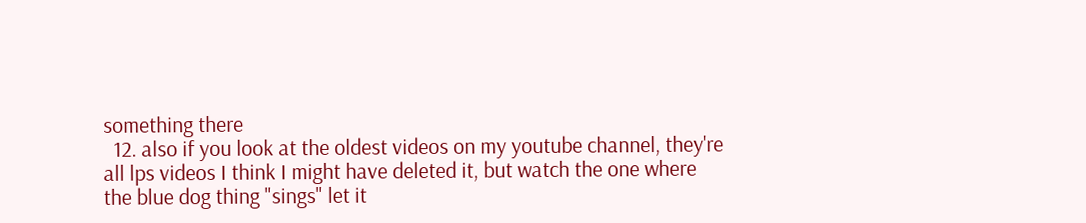something there
  12. also if you look at the oldest videos on my youtube channel, they're all lps videos I think I might have deleted it, but watch the one where the blue dog thing "sings" let it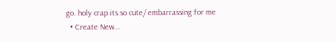go. holy crap its so cute/ embarrassing for me
  • Create New...